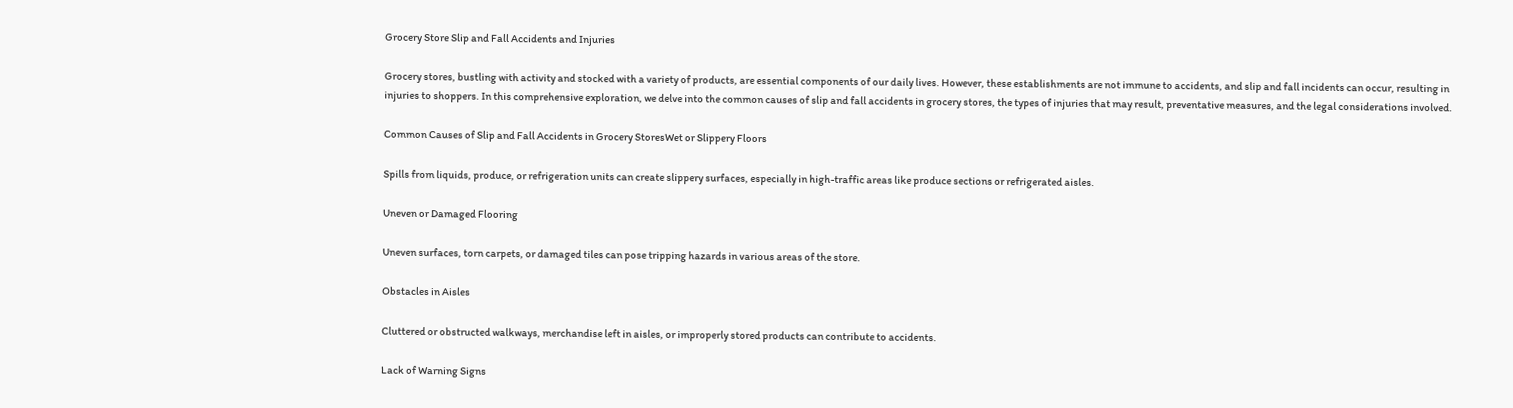Grocery Store Slip and Fall Accidents and Injuries

Grocery stores, bustling with activity and stocked with a variety of products, are essential components of our daily lives. However, these establishments are not immune to accidents, and slip and fall incidents can occur, resulting in injuries to shoppers. In this comprehensive exploration, we delve into the common causes of slip and fall accidents in grocery stores, the types of injuries that may result, preventative measures, and the legal considerations involved.

Common Causes of Slip and Fall Accidents in Grocery StoresWet or Slippery Floors

Spills from liquids, produce, or refrigeration units can create slippery surfaces, especially in high-traffic areas like produce sections or refrigerated aisles.

Uneven or Damaged Flooring

Uneven surfaces, torn carpets, or damaged tiles can pose tripping hazards in various areas of the store.

Obstacles in Aisles

Cluttered or obstructed walkways, merchandise left in aisles, or improperly stored products can contribute to accidents.

Lack of Warning Signs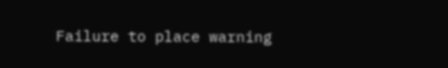Failure to place warning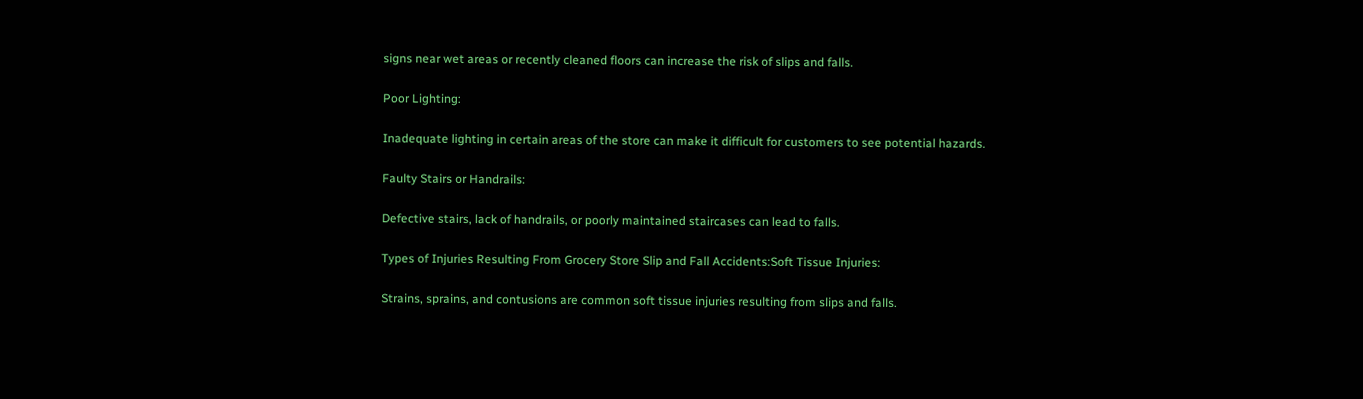signs near wet areas or recently cleaned floors can increase the risk of slips and falls.

Poor Lighting:

Inadequate lighting in certain areas of the store can make it difficult for customers to see potential hazards.

Faulty Stairs or Handrails:

Defective stairs, lack of handrails, or poorly maintained staircases can lead to falls.

Types of Injuries Resulting From Grocery Store Slip and Fall Accidents:Soft Tissue Injuries:

Strains, sprains, and contusions are common soft tissue injuries resulting from slips and falls.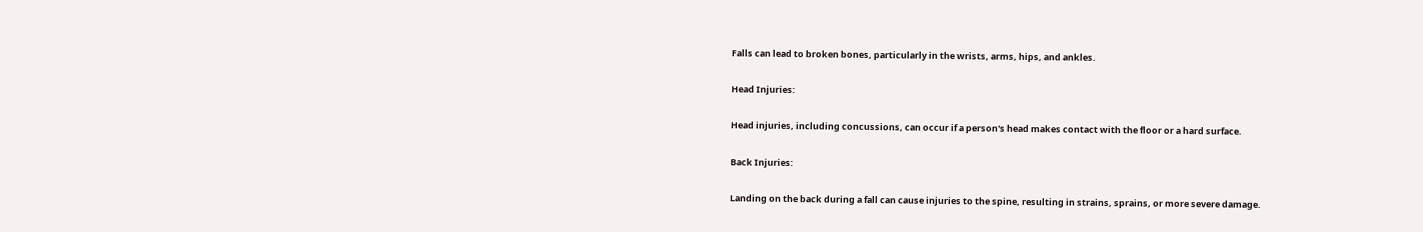Falls can lead to broken bones, particularly in the wrists, arms, hips, and ankles.

Head Injuries:

Head injuries, including concussions, can occur if a person's head makes contact with the floor or a hard surface.

Back Injuries:

Landing on the back during a fall can cause injuries to the spine, resulting in strains, sprains, or more severe damage.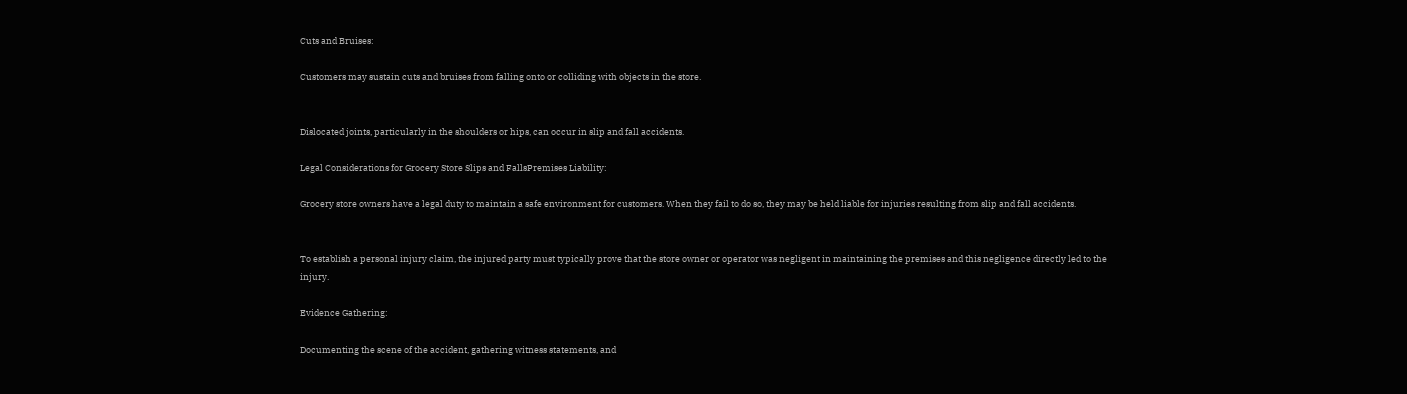Cuts and Bruises:

Customers may sustain cuts and bruises from falling onto or colliding with objects in the store.


Dislocated joints, particularly in the shoulders or hips, can occur in slip and fall accidents.

Legal Considerations for Grocery Store Slips and FallsPremises Liability:

Grocery store owners have a legal duty to maintain a safe environment for customers. When they fail to do so, they may be held liable for injuries resulting from slip and fall accidents.


To establish a personal injury claim, the injured party must typically prove that the store owner or operator was negligent in maintaining the premises and this negligence directly led to the injury.

Evidence Gathering:

Documenting the scene of the accident, gathering witness statements, and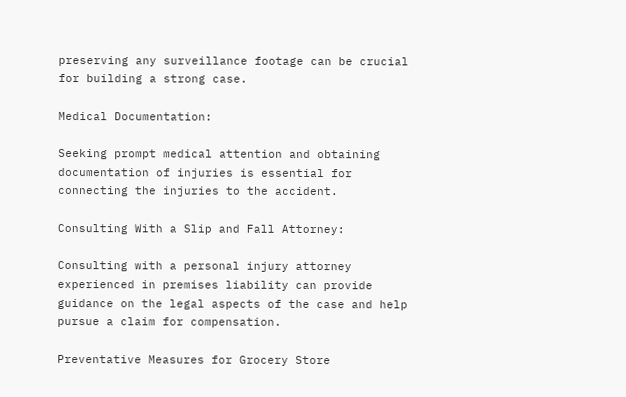preserving any surveillance footage can be crucial for building a strong case.

Medical Documentation:

Seeking prompt medical attention and obtaining documentation of injuries is essential for connecting the injuries to the accident.

Consulting With a Slip and Fall Attorney:

Consulting with a personal injury attorney experienced in premises liability can provide guidance on the legal aspects of the case and help pursue a claim for compensation.

Preventative Measures for Grocery Store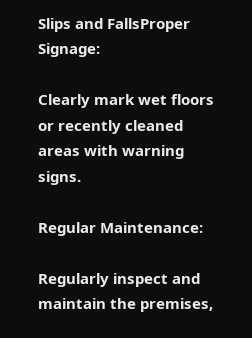Slips and FallsProper Signage:

Clearly mark wet floors or recently cleaned areas with warning signs.

Regular Maintenance:

Regularly inspect and maintain the premises,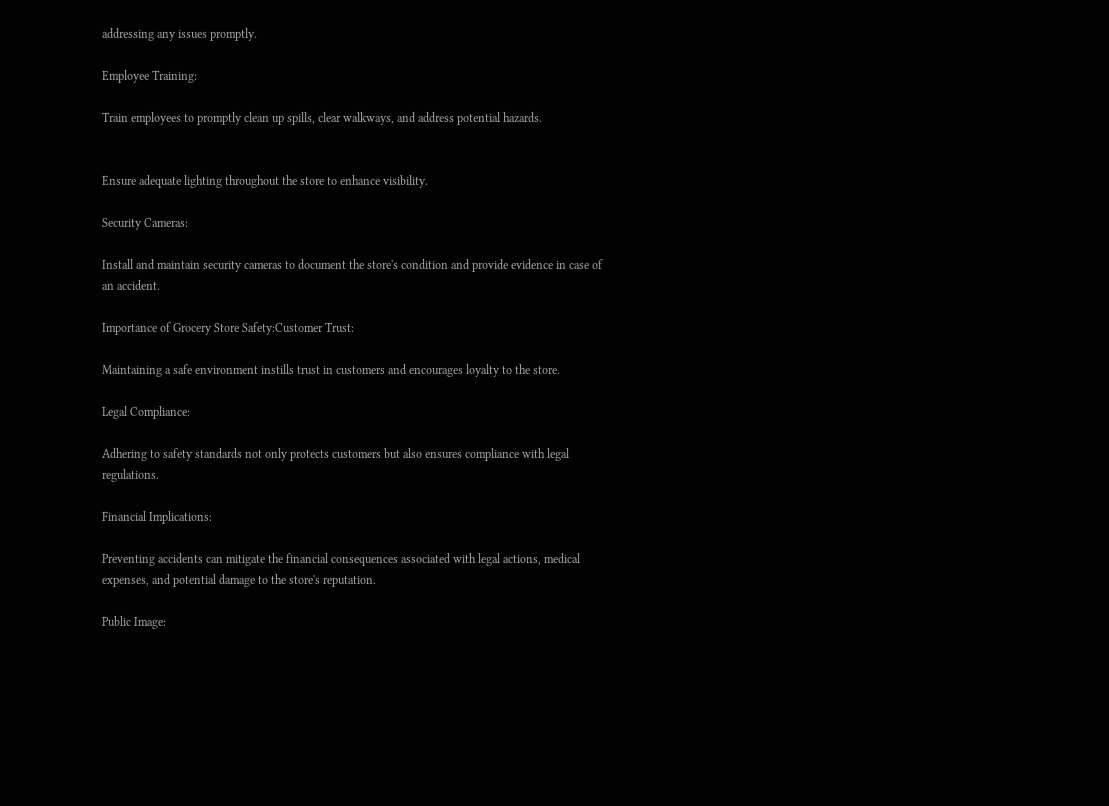addressing any issues promptly.

Employee Training:

Train employees to promptly clean up spills, clear walkways, and address potential hazards.


Ensure adequate lighting throughout the store to enhance visibility.

Security Cameras:

Install and maintain security cameras to document the store's condition and provide evidence in case of an accident.

Importance of Grocery Store Safety:Customer Trust:

Maintaining a safe environment instills trust in customers and encourages loyalty to the store.

Legal Compliance:

Adhering to safety standards not only protects customers but also ensures compliance with legal regulations.

Financial Implications:

Preventing accidents can mitigate the financial consequences associated with legal actions, medical expenses, and potential damage to the store's reputation.

Public Image: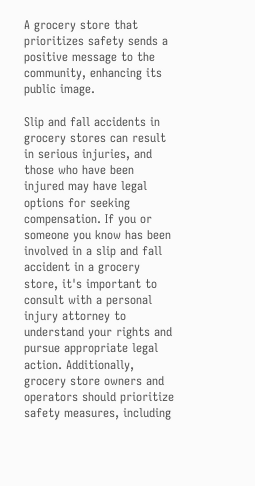A grocery store that prioritizes safety sends a positive message to the community, enhancing its public image.

Slip and fall accidents in grocery stores can result in serious injuries, and those who have been injured may have legal options for seeking compensation. If you or someone you know has been involved in a slip and fall accident in a grocery store, it's important to consult with a personal injury attorney to understand your rights and pursue appropriate legal action. Additionally, grocery store owners and operators should prioritize safety measures, including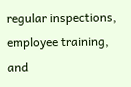regular inspections, employee training, and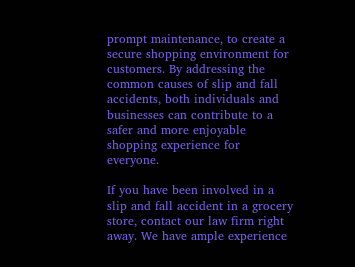prompt maintenance, to create a secure shopping environment for customers. By addressing the common causes of slip and fall accidents, both individuals and businesses can contribute to a safer and more enjoyable shopping experience for everyone.

If you have been involved in a slip and fall accident in a grocery store, contact our law firm right away. We have ample experience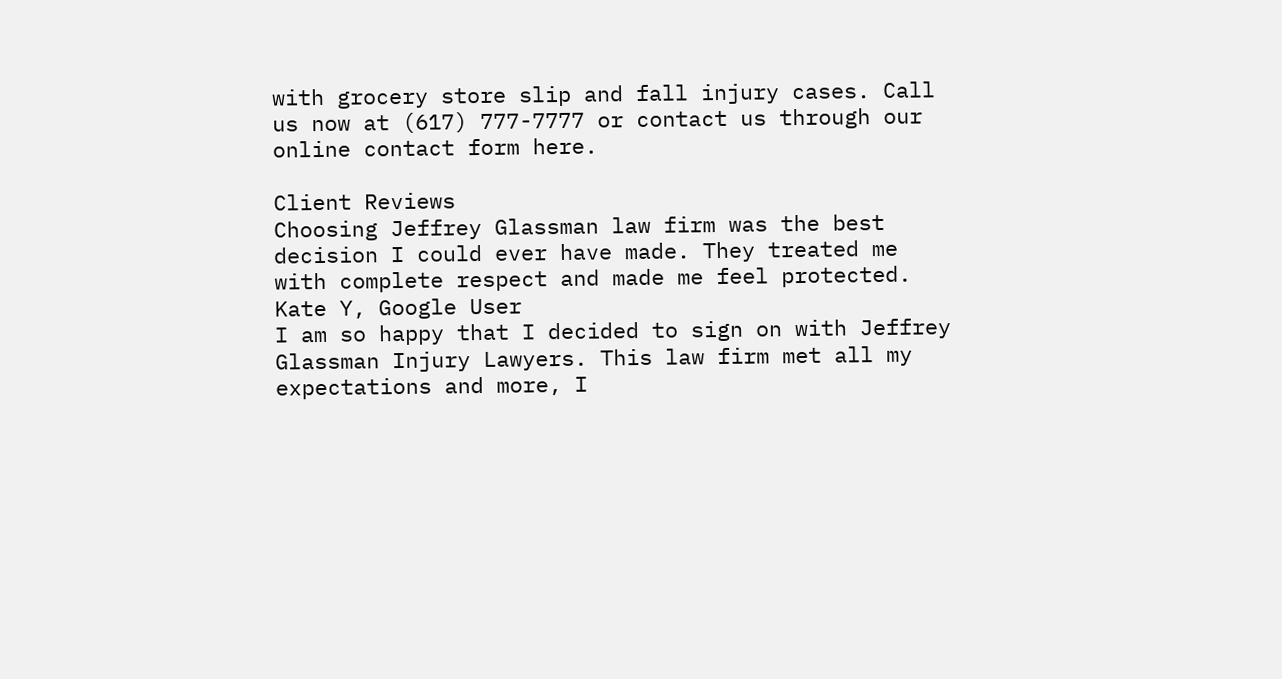with grocery store slip and fall injury cases. Call us now at (617) 777-7777 or contact us through our online contact form here.

Client Reviews
Choosing Jeffrey Glassman law firm was the best decision I could ever have made. They treated me with complete respect and made me feel protected. Kate Y, Google User
I am so happy that I decided to sign on with Jeffrey Glassman Injury Lawyers. This law firm met all my expectations and more, I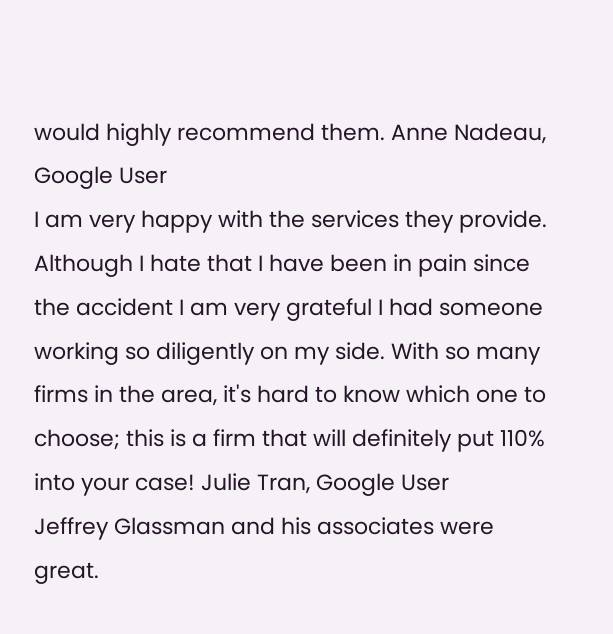would highly recommend them. Anne Nadeau, Google User
I am very happy with the services they provide. Although I hate that I have been in pain since the accident I am very grateful I had someone working so diligently on my side. With so many firms in the area, it's hard to know which one to choose; this is a firm that will definitely put 110% into your case! Julie Tran, Google User
Jeffrey Glassman and his associates were great.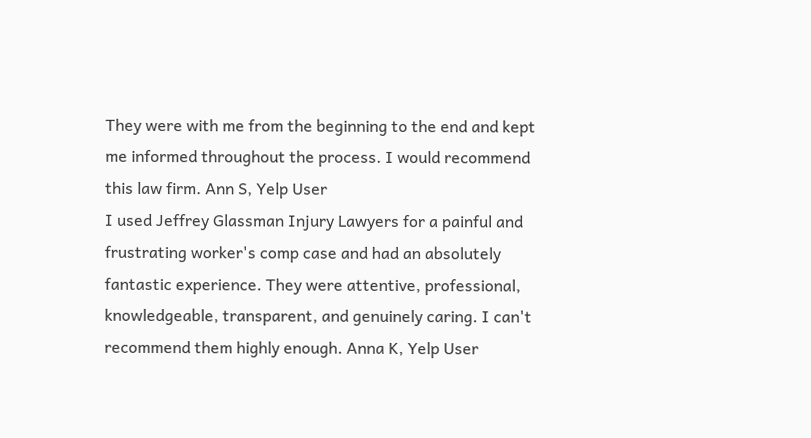They were with me from the beginning to the end and kept me informed throughout the process. I would recommend this law firm. Ann S, Yelp User
I used Jeffrey Glassman Injury Lawyers for a painful and frustrating worker's comp case and had an absolutely fantastic experience. They were attentive, professional, knowledgeable, transparent, and genuinely caring. I can't recommend them highly enough. Anna K, Yelp User